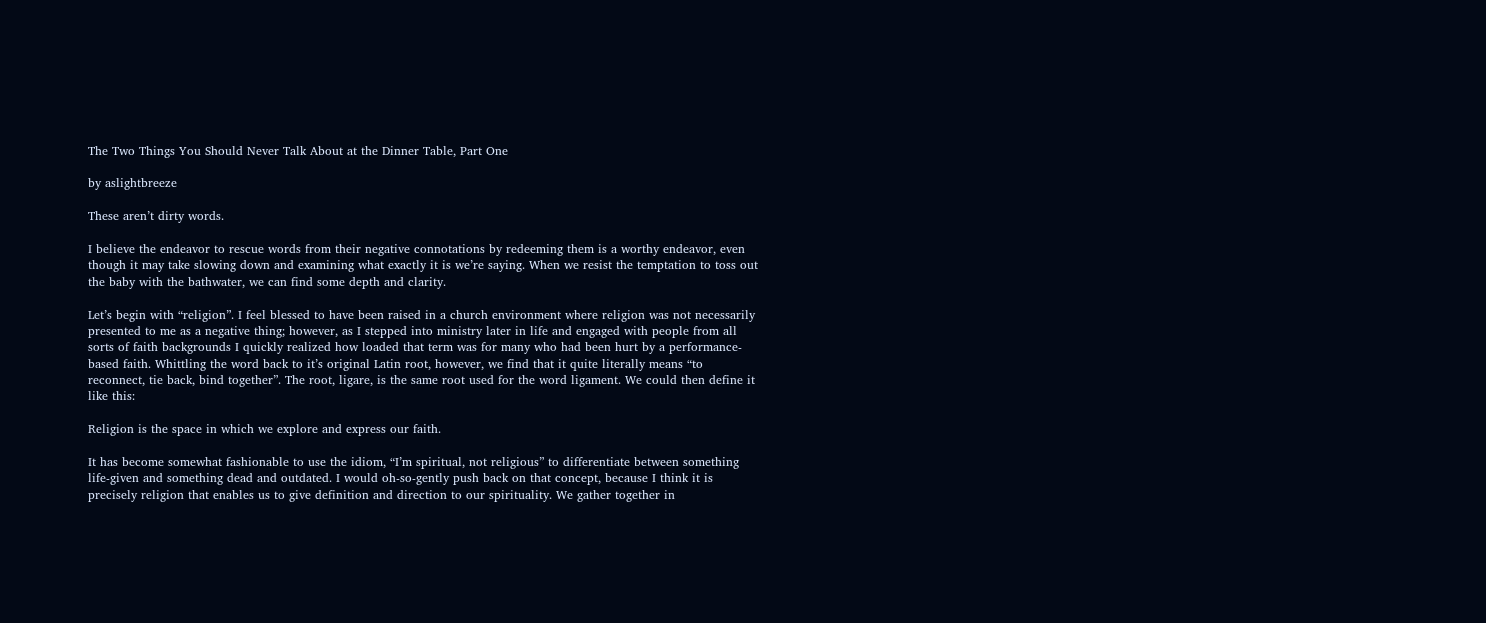The Two Things You Should Never Talk About at the Dinner Table, Part One

by aslightbreeze

These aren’t dirty words.

I believe the endeavor to rescue words from their negative connotations by redeeming them is a worthy endeavor, even though it may take slowing down and examining what exactly it is we’re saying. When we resist the temptation to toss out the baby with the bathwater, we can find some depth and clarity.

Let’s begin with “religion”. I feel blessed to have been raised in a church environment where religion was not necessarily presented to me as a negative thing; however, as I stepped into ministry later in life and engaged with people from all sorts of faith backgrounds I quickly realized how loaded that term was for many who had been hurt by a performance-based faith. Whittling the word back to it’s original Latin root, however, we find that it quite literally means “to reconnect, tie back, bind together”. The root, ligare, is the same root used for the word ligament. We could then define it like this:

Religion is the space in which we explore and express our faith.

It has become somewhat fashionable to use the idiom, “I’m spiritual, not religious” to differentiate between something life-given and something dead and outdated. I would oh-so-gently push back on that concept, because I think it is precisely religion that enables us to give definition and direction to our spirituality. We gather together in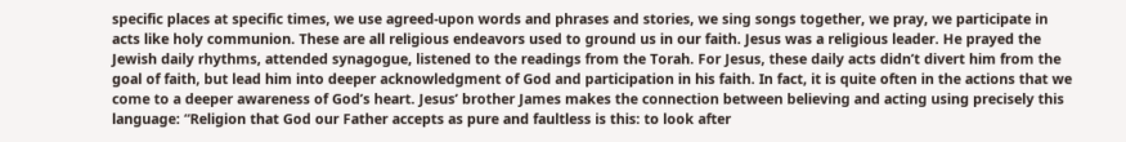specific places at specific times, we use agreed-upon words and phrases and stories, we sing songs together, we pray, we participate in acts like holy communion. These are all religious endeavors used to ground us in our faith. Jesus was a religious leader. He prayed the Jewish daily rhythms, attended synagogue, listened to the readings from the Torah. For Jesus, these daily acts didn’t divert him from the goal of faith, but lead him into deeper acknowledgment of God and participation in his faith. In fact, it is quite often in the actions that we come to a deeper awareness of God’s heart. Jesus’ brother James makes the connection between believing and acting using precisely this language: “Religion that God our Father accepts as pure and faultless is this: to look after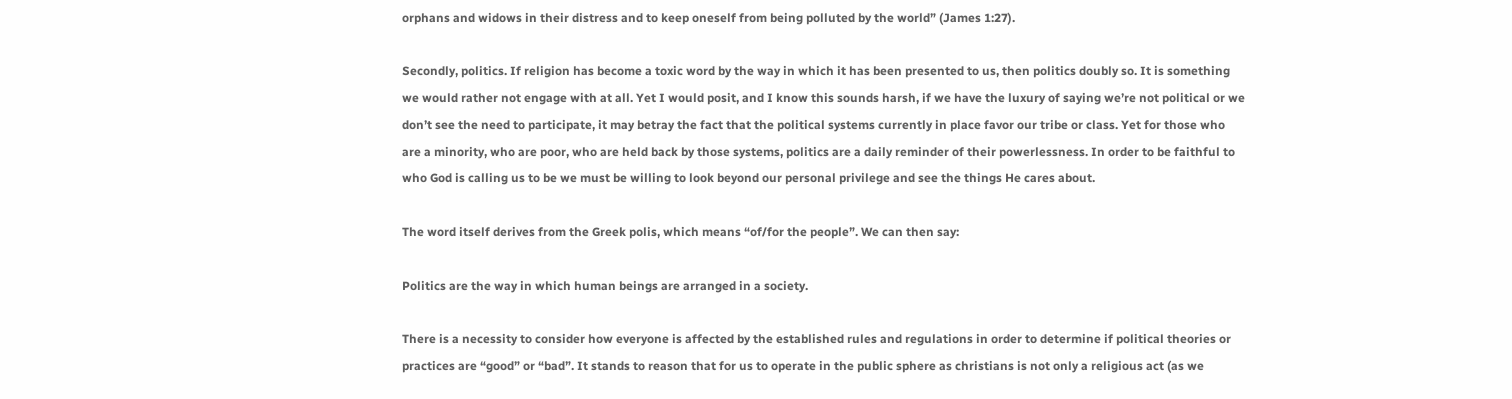orphans and widows in their distress and to keep oneself from being polluted by the world” (James 1:27).

Secondly, politics. If religion has become a toxic word by the way in which it has been presented to us, then politics doubly so. It is something we would rather not engage with at all. Yet I would posit, and I know this sounds harsh, if we have the luxury of saying we’re not political or we don’t see the need to participate, it may betray the fact that the political systems currently in place favor our tribe or class. Yet for those who are a minority, who are poor, who are held back by those systems, politics are a daily reminder of their powerlessness. In order to be faithful to who God is calling us to be we must be willing to look beyond our personal privilege and see the things He cares about.

The word itself derives from the Greek polis, which means “of/for the people”. We can then say:

Politics are the way in which human beings are arranged in a society.

There is a necessity to consider how everyone is affected by the established rules and regulations in order to determine if political theories or practices are “good” or “bad”. It stands to reason that for us to operate in the public sphere as christians is not only a religious act (as we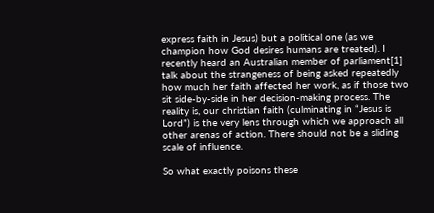express faith in Jesus) but a political one (as we champion how God desires humans are treated). I recently heard an Australian member of parliament[1] talk about the strangeness of being asked repeatedly how much her faith affected her work, as if those two sit side-by-side in her decision-making process. The reality is, our christian faith (culminating in “Jesus is Lord”) is the very lens through which we approach all other arenas of action. There should not be a sliding scale of influence.

So what exactly poisons these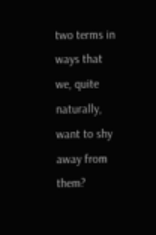two terms in ways that we, quite naturally, want to shy away from them?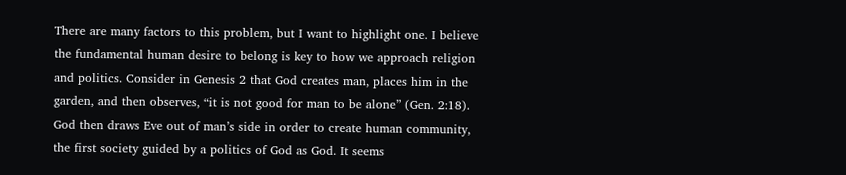There are many factors to this problem, but I want to highlight one. I believe the fundamental human desire to belong is key to how we approach religion and politics. Consider in Genesis 2 that God creates man, places him in the garden, and then observes, “it is not good for man to be alone” (Gen. 2:18). God then draws Eve out of man’s side in order to create human community, the first society guided by a politics of God as God. It seems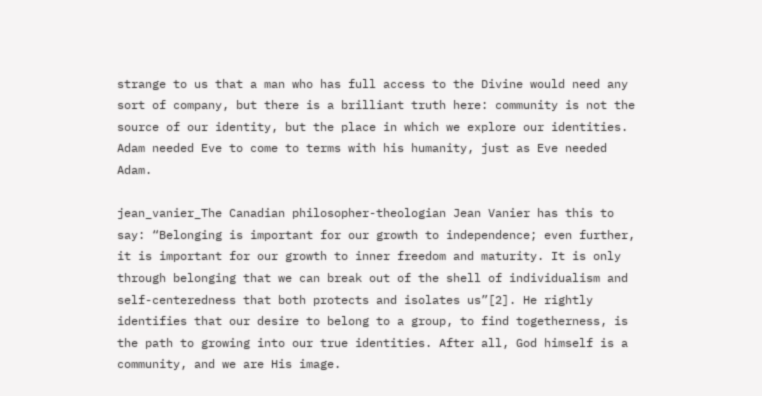strange to us that a man who has full access to the Divine would need any sort of company, but there is a brilliant truth here: community is not the source of our identity, but the place in which we explore our identities. Adam needed Eve to come to terms with his humanity, just as Eve needed Adam.

jean_vanier_The Canadian philosopher-theologian Jean Vanier has this to say: “Belonging is important for our growth to independence; even further, it is important for our growth to inner freedom and maturity. It is only through belonging that we can break out of the shell of individualism and self-centeredness that both protects and isolates us”[2]. He rightly identifies that our desire to belong to a group, to find togetherness, is the path to growing into our true identities. After all, God himself is a community, and we are His image.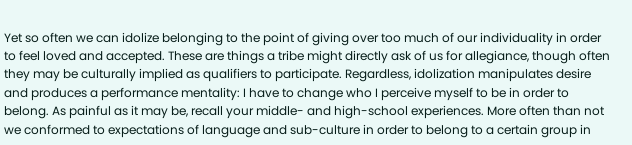Yet so often we can idolize belonging to the point of giving over too much of our individuality in order to feel loved and accepted. These are things a tribe might directly ask of us for allegiance, though often they may be culturally implied as qualifiers to participate. Regardless, idolization manipulates desire and produces a performance mentality: I have to change who I perceive myself to be in order to belong. As painful as it may be, recall your middle- and high-school experiences. More often than not we conformed to expectations of language and sub-culture in order to belong to a certain group in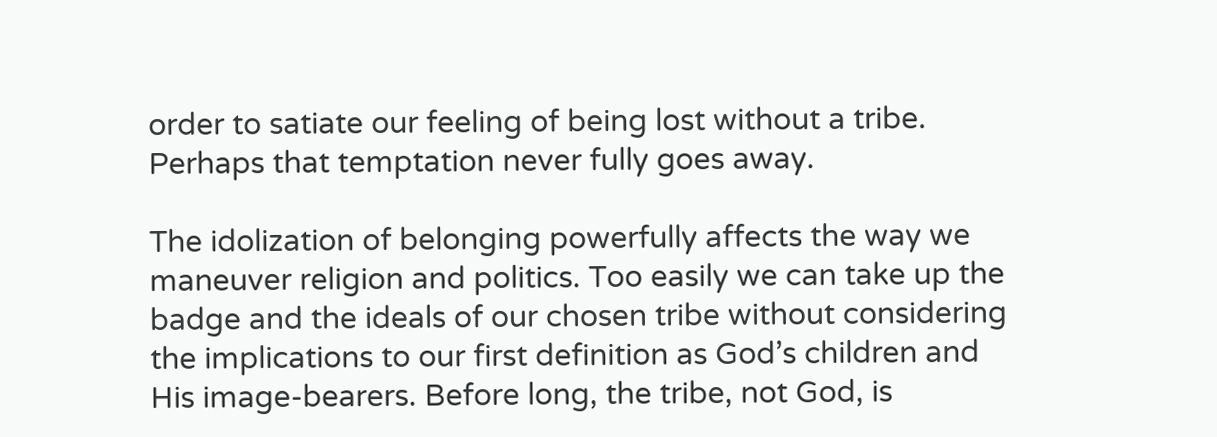order to satiate our feeling of being lost without a tribe. Perhaps that temptation never fully goes away.

The idolization of belonging powerfully affects the way we maneuver religion and politics. Too easily we can take up the badge and the ideals of our chosen tribe without considering the implications to our first definition as God’s children and His image-bearers. Before long, the tribe, not God, is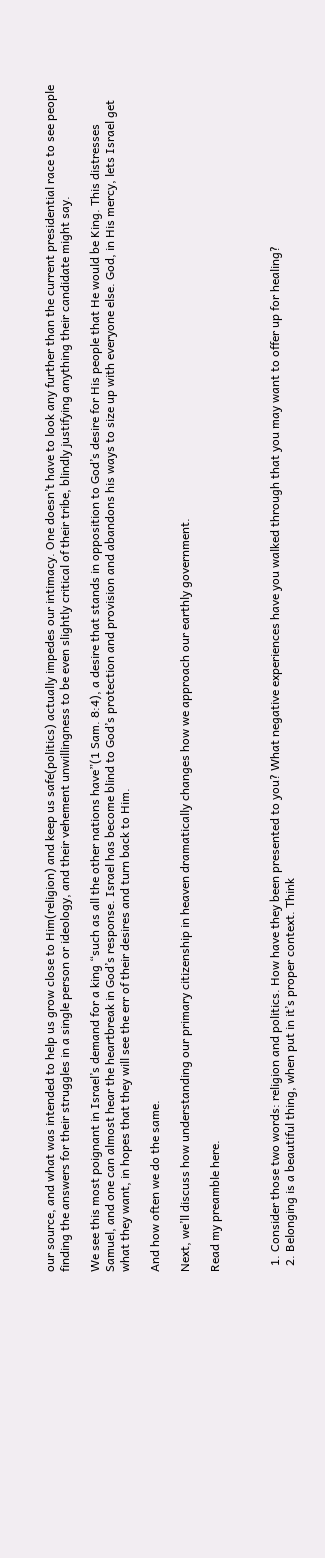our source, and what was intended to help us grow close to Him(religion) and keep us safe(politics) actually impedes our intimacy. One doesn’t have to look any further than the current presidential race to see people finding the answers for their struggles in a single person or ideology, and their vehement unwillingness to be even slightly critical of their tribe, blindly justifying anything their candidate might say.

We see this most poignant in Israel’s demand for a king “such as all the other nations have”(1 Sam. 8:4), a desire that stands in opposition to God’s desire for His people that He would be King. This distresses Samuel, and one can almost hear the heartbreak in God’s response. Israel has become blind to God’s protection and provision and abandons his ways to size up with everyone else. God, in His mercy, lets Israel get what they want, in hopes that they will see the err of their desires and turn back to Him.

And how often we do the same.

Next, we’ll discuss how understanding our primary citizenship in heaven dramatically changes how we approach our earthly government.

Read my preamble here.



  1. Consider those two words: religion and politics. How have they been presented to you? What negative experiences have you walked through that you may want to offer up for healing?
  2. Belonging is a beautiful thing, when put in it’s proper context. Think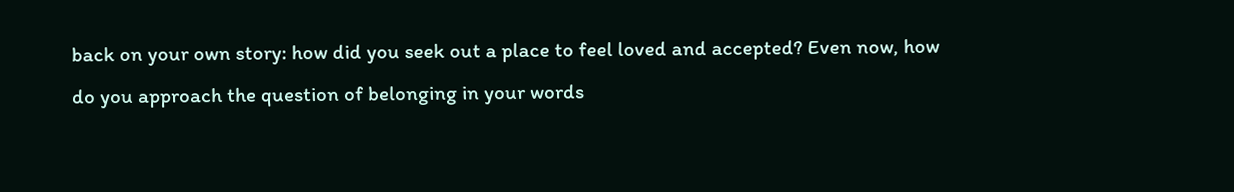back on your own story: how did you seek out a place to feel loved and accepted? Even now, how do you approach the question of belonging in your words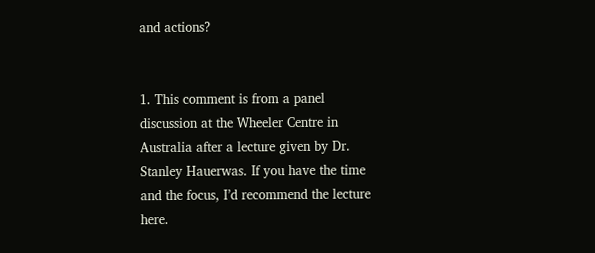and actions?


1. This comment is from a panel discussion at the Wheeler Centre in Australia after a lecture given by Dr. Stanley Hauerwas. If you have the time and the focus, I’d recommend the lecture here.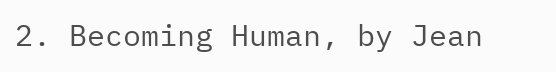2. Becoming Human, by Jean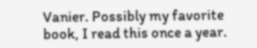Vanier. Possibly my favorite book, I read this once a year.